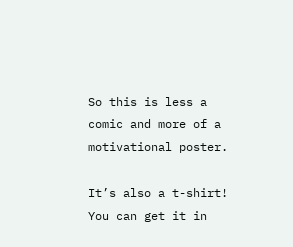So this is less a comic and more of a motivational poster.

It’s also a t-shirt! You can get it in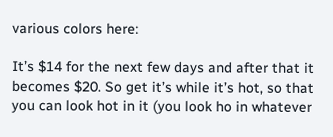various colors here:

It’s $14 for the next few days and after that it becomes $20. So get it’s while it’s hot, so that you can look hot in it (you look ho in whatever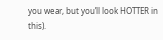you wear, but you’ll look HOTTER in this).